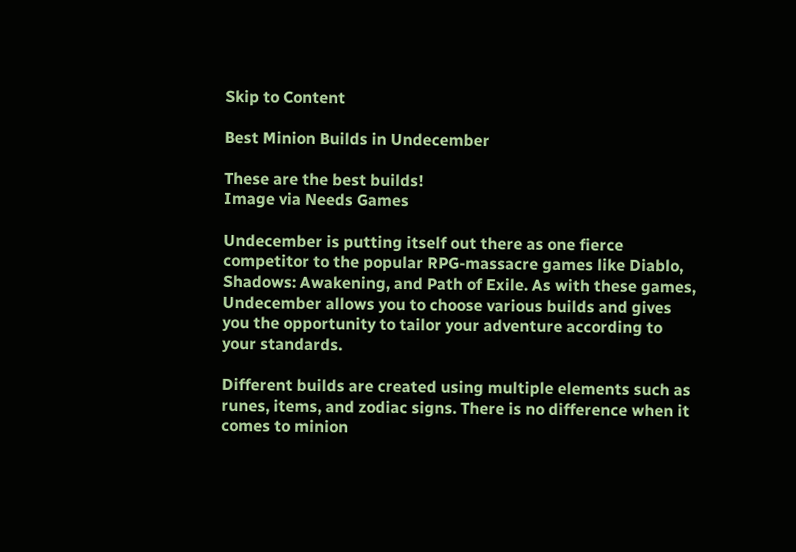Skip to Content

Best Minion Builds in Undecember

These are the best builds!
Image via Needs Games

Undecember is putting itself out there as one fierce competitor to the popular RPG-massacre games like Diablo, Shadows: Awakening, and Path of Exile. As with these games, Undecember allows you to choose various builds and gives you the opportunity to tailor your adventure according to your standards.

Different builds are created using multiple elements such as runes, items, and zodiac signs. There is no difference when it comes to minion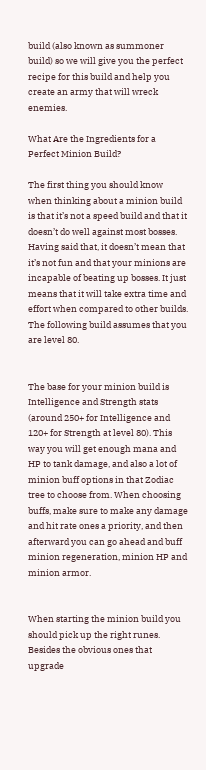build (also known as summoner build) so we will give you the perfect recipe for this build and help you create an army that will wreck enemies.

What Are the Ingredients for a Perfect Minion Build?

The first thing you should know when thinking about a minion build is that it’s not a speed build and that it doesn’t do well against most bosses. Having said that, it doesn’t mean that it’s not fun and that your minions are incapable of beating up bosses. It just means that it will take extra time and effort when compared to other builds. The following build assumes that you are level 80.


The base for your minion build is Intelligence and Strength stats (around 250+ for Intelligence and 120+ for Strength at level 80). This way you will get enough mana and HP to tank damage, and also a lot of minion buff options in that Zodiac tree to choose from. When choosing buffs, make sure to make any damage and hit rate ones a priority, and then afterward you can go ahead and buff minion regeneration, minion HP and minion armor.


When starting the minion build you should pick up the right runes. Besides the obvious ones that upgrade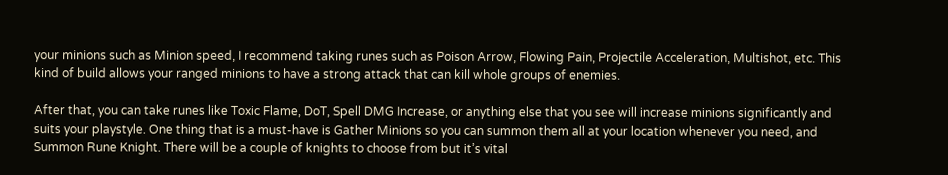your minions such as Minion speed, I recommend taking runes such as Poison Arrow, Flowing Pain, Projectile Acceleration, Multishot, etc. This kind of build allows your ranged minions to have a strong attack that can kill whole groups of enemies.

After that, you can take runes like Toxic Flame, DoT, Spell DMG Increase, or anything else that you see will increase minions significantly and suits your playstyle. One thing that is a must-have is Gather Minions so you can summon them all at your location whenever you need, and Summon Rune Knight. There will be a couple of knights to choose from but it’s vital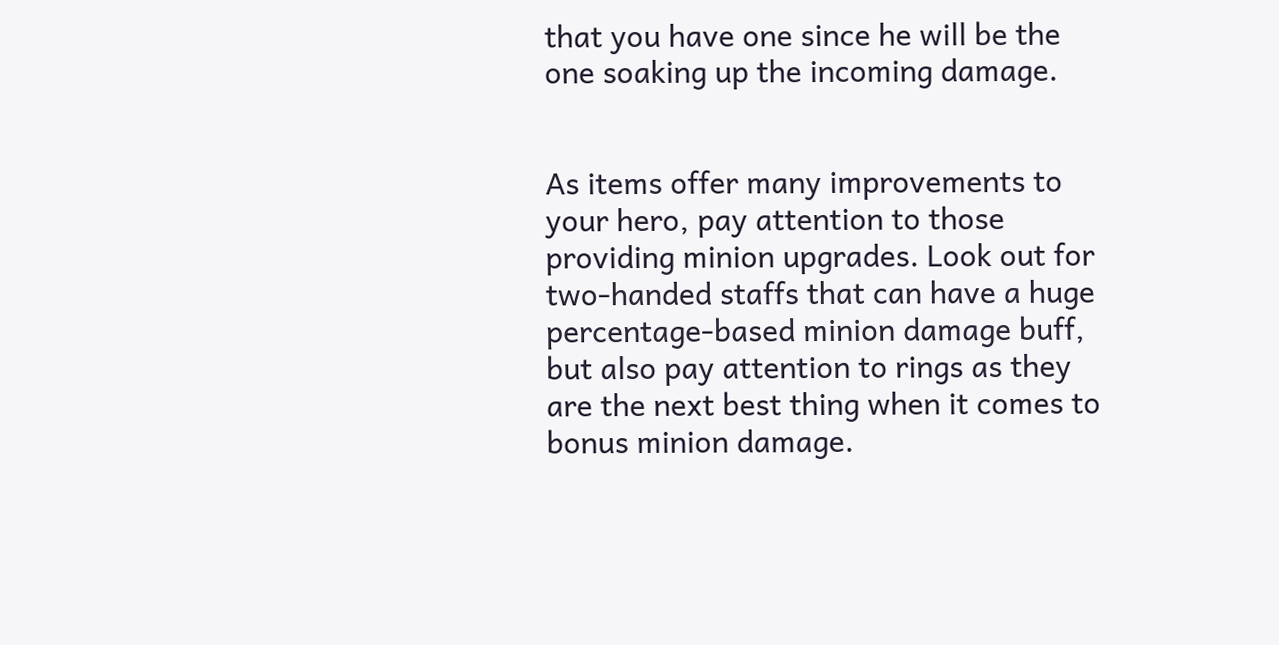that you have one since he will be the one soaking up the incoming damage.


As items offer many improvements to your hero, pay attention to those providing minion upgrades. Look out for two-handed staffs that can have a huge percentage-based minion damage buff, but also pay attention to rings as they are the next best thing when it comes to bonus minion damage.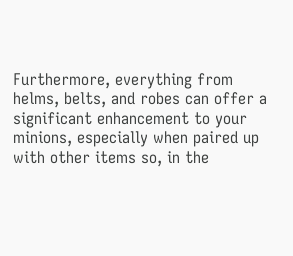Furthermore, everything from helms, belts, and robes can offer a significant enhancement to your minions, especially when paired up with other items so, in the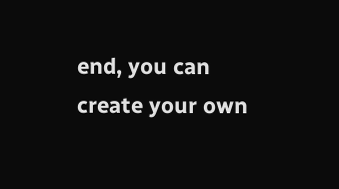end, you can create your own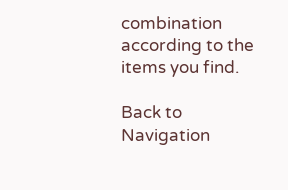combination according to the items you find.

Back to Navigation